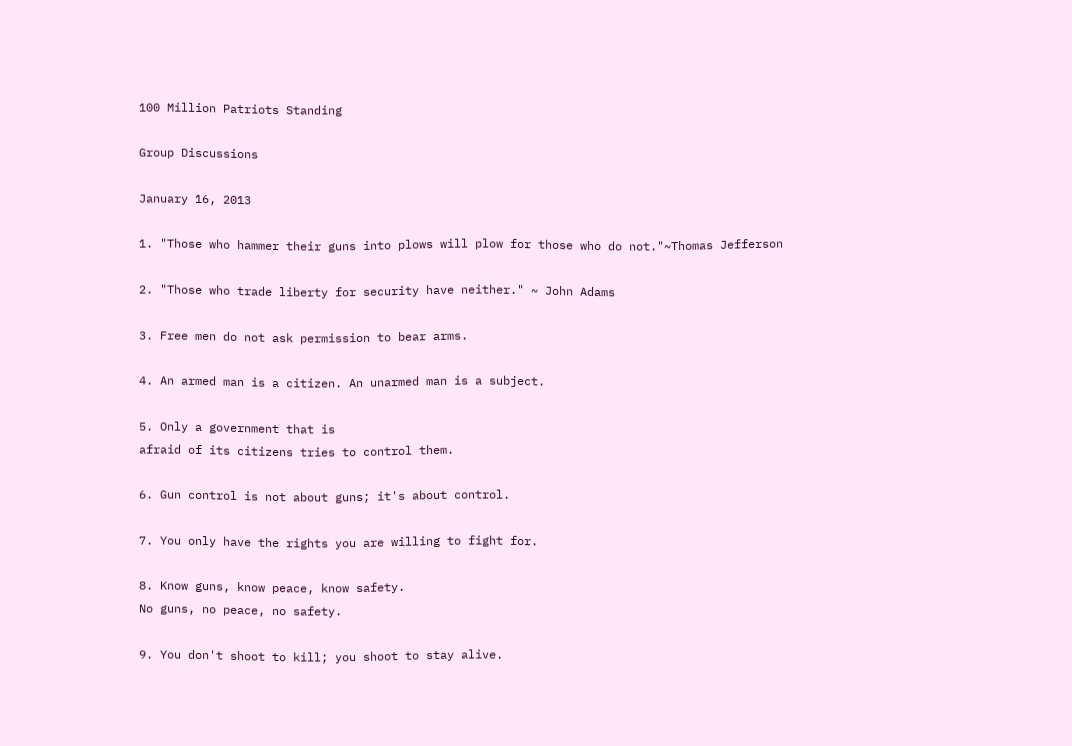100 Million Patriots Standing

Group Discussions

January 16, 2013

1. "Those who hammer their guns into plows will plow for those who do not."~Thomas Jefferson

2. "Those who trade liberty for security have neither." ~ John Adams

3. Free men do not ask permission to bear arms.

4. An armed man is a citizen. An unarmed man is a subject.

5. Only a government that is
afraid of its citizens tries to control them.

6. Gun control is not about guns; it's about control.

7. You only have the rights you are willing to fight for.

8. Know guns, know peace, know safety.
No guns, no peace, no safety.

9. You don't shoot to kill; you shoot to stay alive.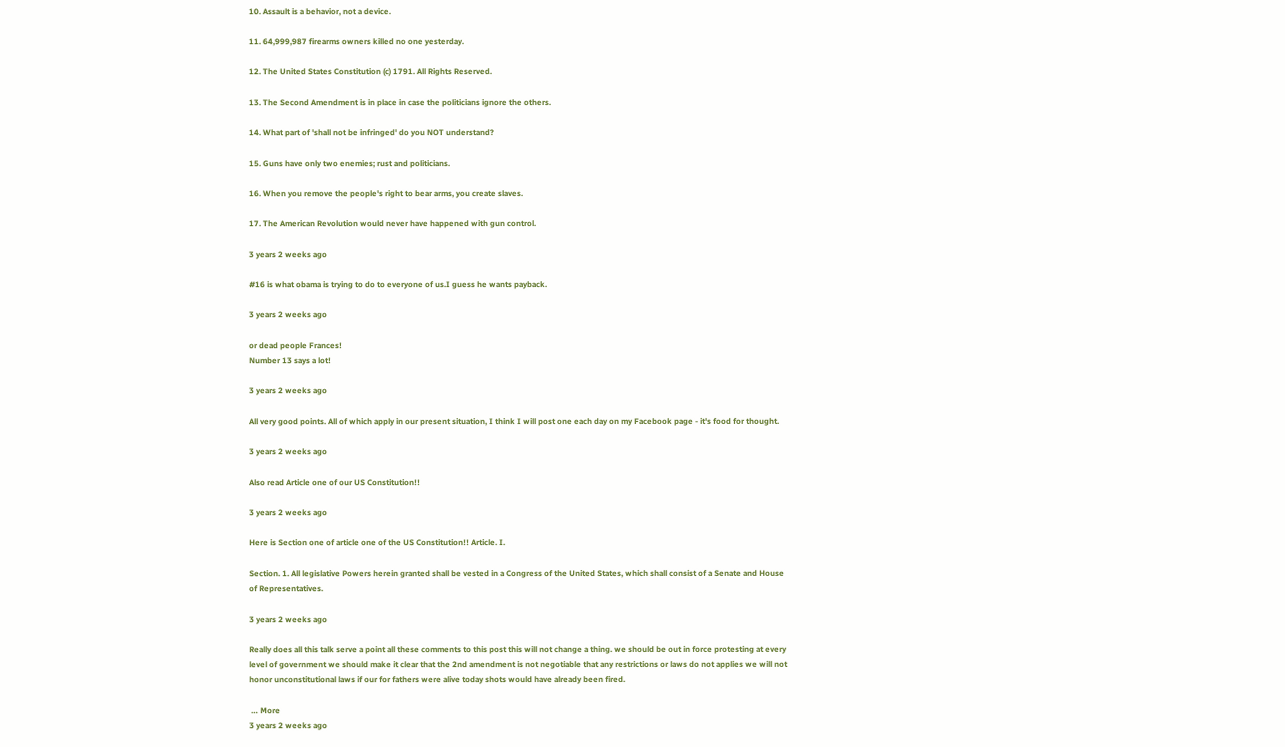10. Assault is a behavior, not a device.

11. 64,999,987 firearms owners killed no one yesterday.

12. The United States Constitution (c) 1791. All Rights Reserved.

13. The Second Amendment is in place in case the politicians ignore the others.

14. What part of 'shall not be infringed' do you NOT understand?

15. Guns have only two enemies; rust and politicians.

16. When you remove the people's right to bear arms, you create slaves.

17. The American Revolution would never have happened with gun control.

3 years 2 weeks ago

#16 is what obama is trying to do to everyone of us.I guess he wants payback.

3 years 2 weeks ago

or dead people Frances!
Number 13 says a lot!

3 years 2 weeks ago

All very good points. All of which apply in our present situation, I think I will post one each day on my Facebook page - it's food for thought.

3 years 2 weeks ago

Also read Article one of our US Constitution!!

3 years 2 weeks ago

Here is Section one of article one of the US Constitution!! Article. I.

Section. 1. All legislative Powers herein granted shall be vested in a Congress of the United States, which shall consist of a Senate and House of Representatives.

3 years 2 weeks ago

Really does all this talk serve a point all these comments to this post this will not change a thing. we should be out in force protesting at every level of government we should make it clear that the 2nd amendment is not negotiable that any restrictions or laws do not applies we will not honor unconstitutional laws if our for fathers were alive today shots would have already been fired.

 … More
3 years 2 weeks ago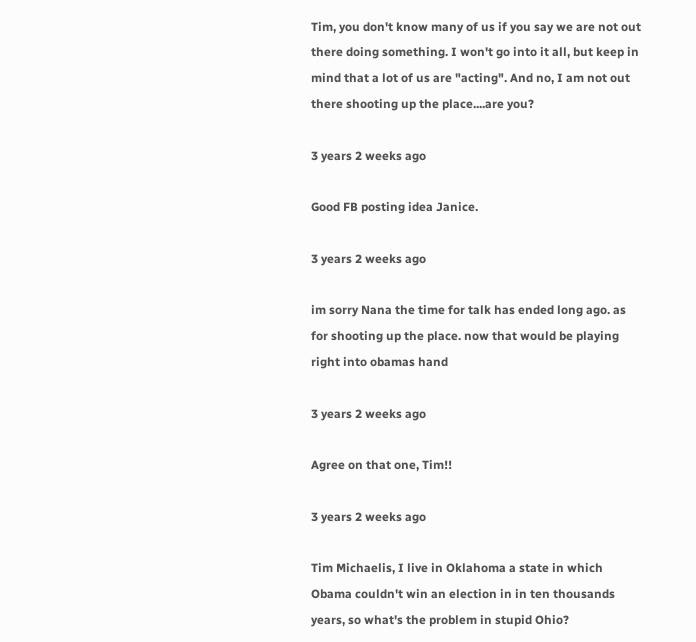Tim, you don't know many of us if you say we are not out there doing something. I won't go into it all, but keep in mind that a lot of us are "acting". And no, I am not out there shooting up the place....are you?

3 years 2 weeks ago

Good FB posting idea Janice.

3 years 2 weeks ago

im sorry Nana the time for talk has ended long ago. as for shooting up the place. now that would be playing right into obamas hand

3 years 2 weeks ago

Agree on that one, Tim!!

3 years 2 weeks ago

Tim Michaelis, I live in Oklahoma a state in which Obama couldn't win an election in in ten thousands years, so what's the problem in stupid Ohio?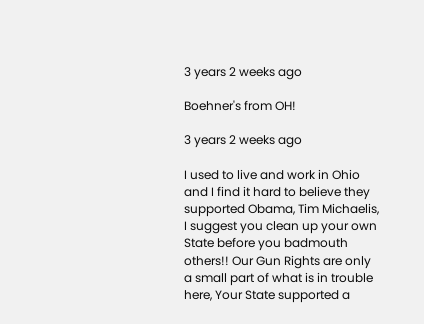3 years 2 weeks ago

Boehner's from OH!

3 years 2 weeks ago

I used to live and work in Ohio and I find it hard to believe they supported Obama, Tim Michaelis, I suggest you clean up your own State before you badmouth others!! Our Gun Rights are only a small part of what is in trouble here, Your State supported a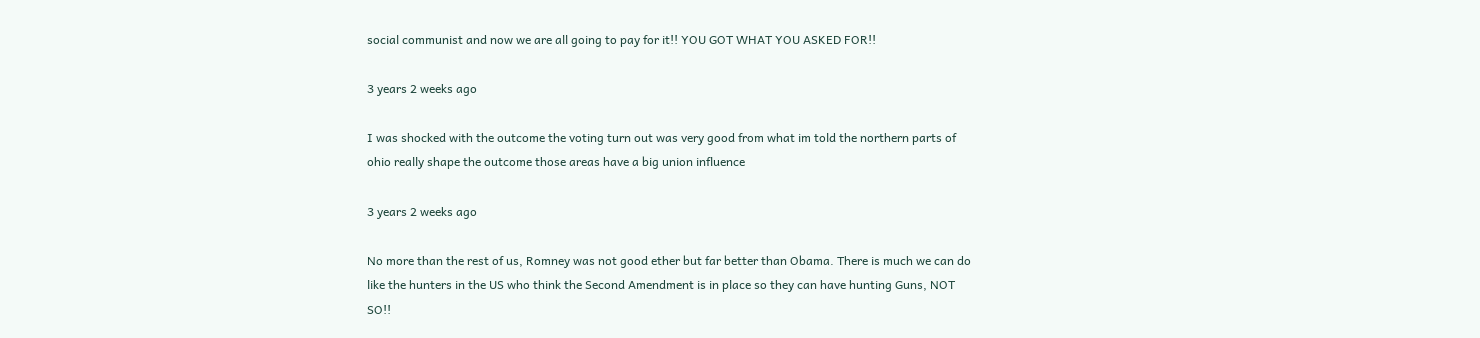social communist and now we are all going to pay for it!! YOU GOT WHAT YOU ASKED FOR!!

3 years 2 weeks ago

I was shocked with the outcome the voting turn out was very good from what im told the northern parts of ohio really shape the outcome those areas have a big union influence

3 years 2 weeks ago

No more than the rest of us, Romney was not good ether but far better than Obama. There is much we can do like the hunters in the US who think the Second Amendment is in place so they can have hunting Guns, NOT SO!!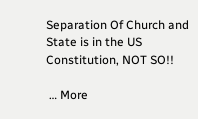Separation Of Church and State is in the US Constitution, NOT SO!!

 … More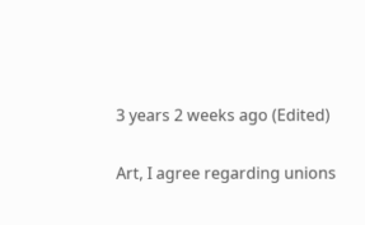3 years 2 weeks ago (Edited)

Art, I agree regarding unions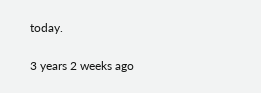today.

3 years 2 weeks ago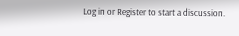Log in or Register to start a discussion.